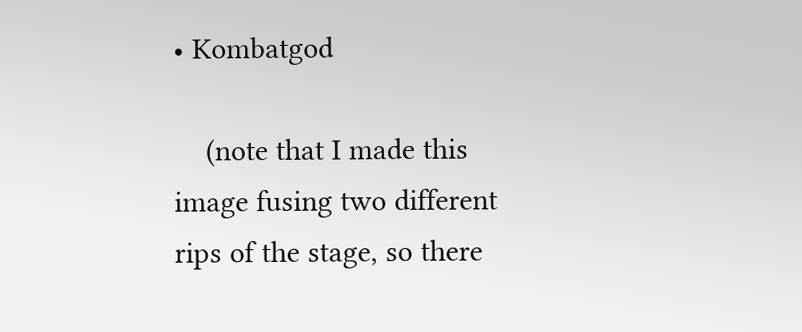• Kombatgod

    (note that I made this image fusing two different rips of the stage, so there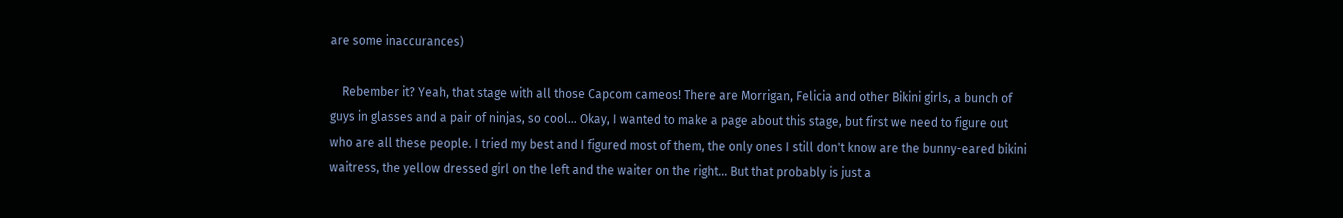are some inaccurances)

    Rebember it? Yeah, that stage with all those Capcom cameos! There are Morrigan, Felicia and other Bikini girls, a bunch of guys in glasses and a pair of ninjas, so cool... Okay, I wanted to make a page about this stage, but first we need to figure out who are all these people. I tried my best and I figured most of them, the only ones I still don't know are the bunny-eared bikini waitress, the yellow dressed girl on the left and the waiter on the right... But that probably is just a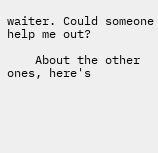waiter. Could someone help me out?

    About the other ones, here's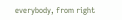everybody, from right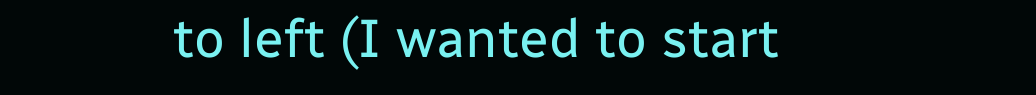to left (I wanted to start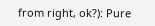from right, ok?): Pure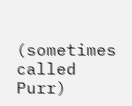(sometimes called Purr)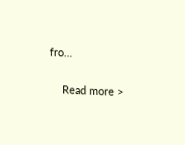fro…

    Read more >